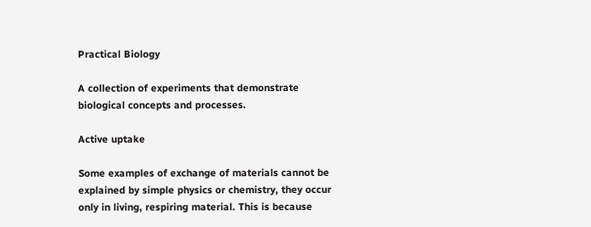Practical Biology

A collection of experiments that demonstrate biological concepts and processes.

Active uptake

Some examples of exchange of materials cannot be explained by simple physics or chemistry, they occur only in living, respiring material. This is because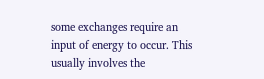some exchanges require an input of energy to occur. This usually involves the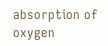absorption of oxygen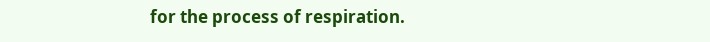for the process of respiration.